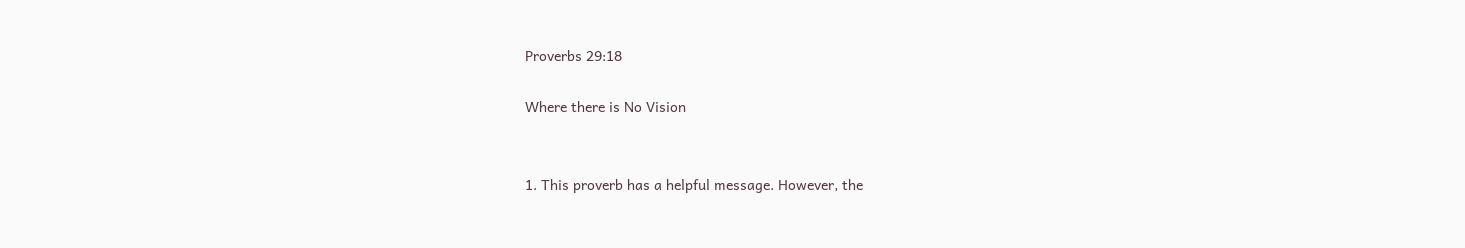Proverbs 29:18

Where there is No Vision


1. This proverb has a helpful message. However, the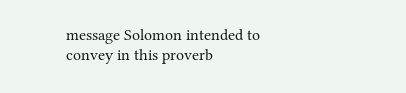message Solomon intended to convey in this proverb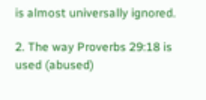is almost universally ignored.

2. The way Proverbs 29:18 is used (abused)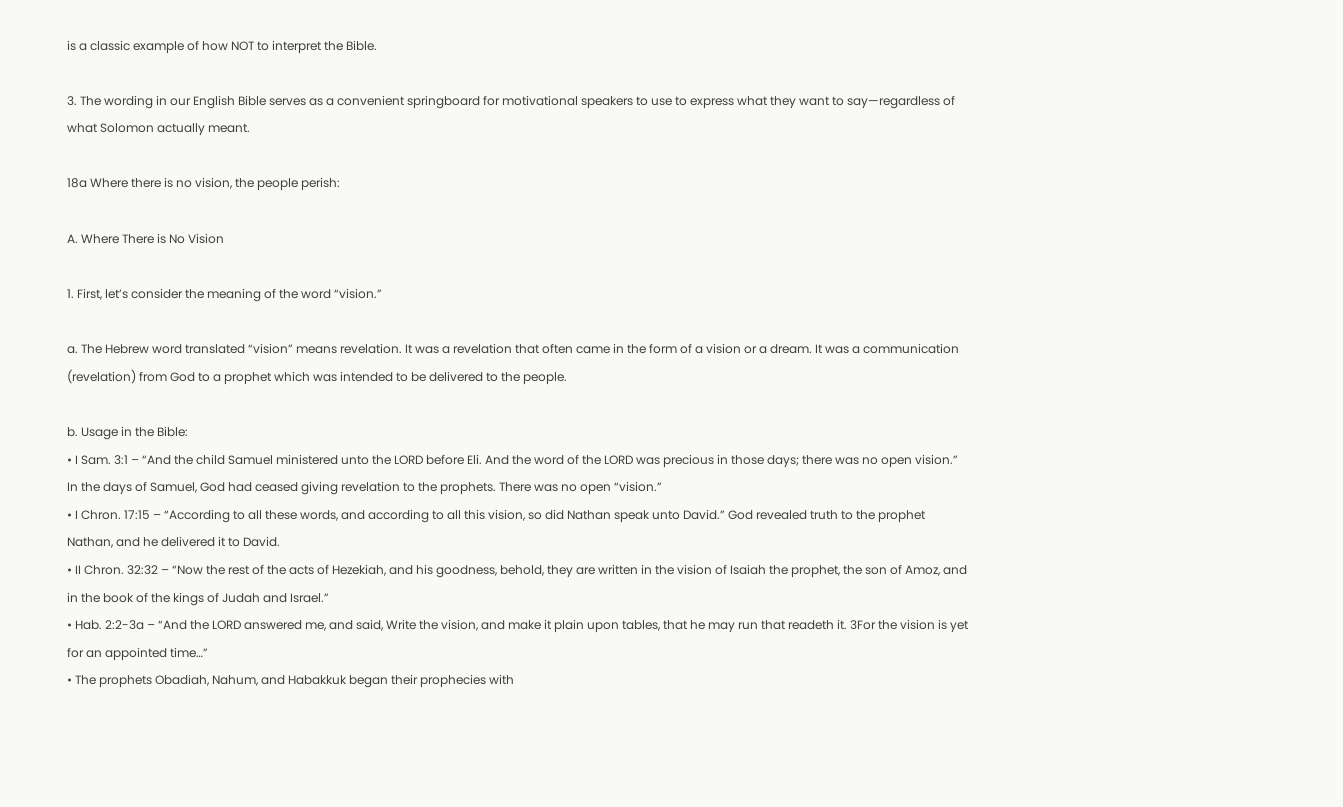is a classic example of how NOT to interpret the Bible.

3. The wording in our English Bible serves as a convenient springboard for motivational speakers to use to express what they want to say—regardless of what Solomon actually meant.

18a Where there is no vision, the people perish:

A. Where There is No Vision

1. First, let’s consider the meaning of the word “vision.”

a. The Hebrew word translated “vision” means revelation. It was a revelation that often came in the form of a vision or a dream. It was a communication (revelation) from God to a prophet which was intended to be delivered to the people.

b. Usage in the Bible:
• I Sam. 3:1 – “And the child Samuel ministered unto the LORD before Eli. And the word of the LORD was precious in those days; there was no open vision.” In the days of Samuel, God had ceased giving revelation to the prophets. There was no open “vision.”
• I Chron. 17:15 – “According to all these words, and according to all this vision, so did Nathan speak unto David.” God revealed truth to the prophet Nathan, and he delivered it to David.
• II Chron. 32:32 – “Now the rest of the acts of Hezekiah, and his goodness, behold, they are written in the vision of Isaiah the prophet, the son of Amoz, and in the book of the kings of Judah and Israel.”
• Hab. 2:2-3a – “And the LORD answered me, and said, Write the vision, and make it plain upon tables, that he may run that readeth it. 3For the vision is yet for an appointed time…”
• The prophets Obadiah, Nahum, and Habakkuk began their prophecies with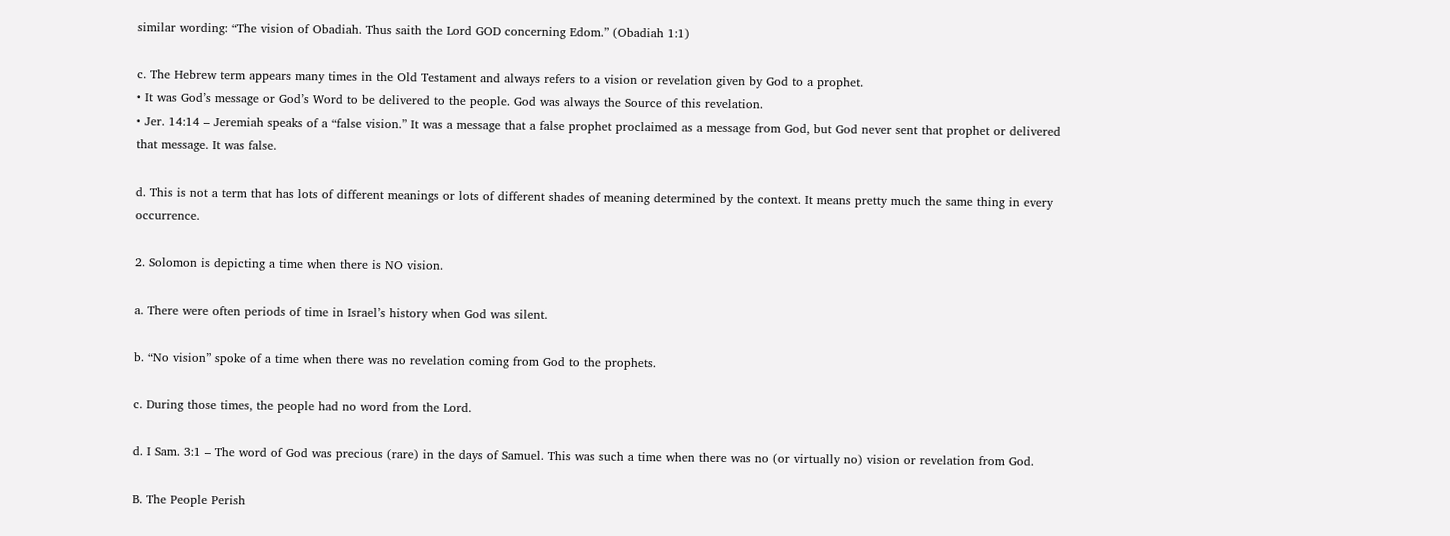similar wording: “The vision of Obadiah. Thus saith the Lord GOD concerning Edom.” (Obadiah 1:1)

c. The Hebrew term appears many times in the Old Testament and always refers to a vision or revelation given by God to a prophet.
• It was God’s message or God’s Word to be delivered to the people. God was always the Source of this revelation.
• Jer. 14:14 – Jeremiah speaks of a “false vision.” It was a message that a false prophet proclaimed as a message from God, but God never sent that prophet or delivered that message. It was false.

d. This is not a term that has lots of different meanings or lots of different shades of meaning determined by the context. It means pretty much the same thing in every occurrence.

2. Solomon is depicting a time when there is NO vision.

a. There were often periods of time in Israel’s history when God was silent.

b. “No vision” spoke of a time when there was no revelation coming from God to the prophets.

c. During those times, the people had no word from the Lord.

d. I Sam. 3:1 – The word of God was precious (rare) in the days of Samuel. This was such a time when there was no (or virtually no) vision or revelation from God.

B. The People Perish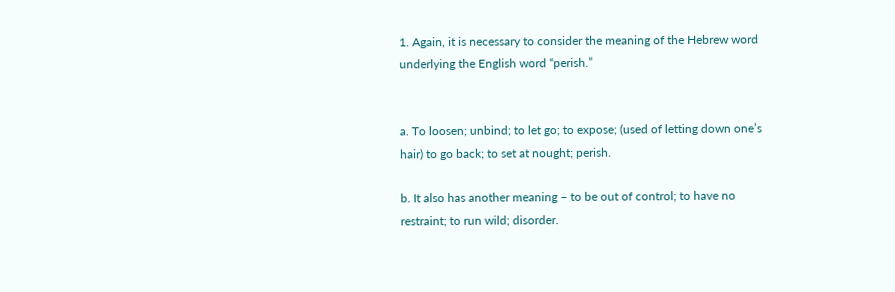1. Again, it is necessary to consider the meaning of the Hebrew word underlying the English word “perish.”


a. To loosen; unbind; to let go; to expose; (used of letting down one’s hair) to go back; to set at nought; perish.

b. It also has another meaning – to be out of control; to have no restraint; to run wild; disorder.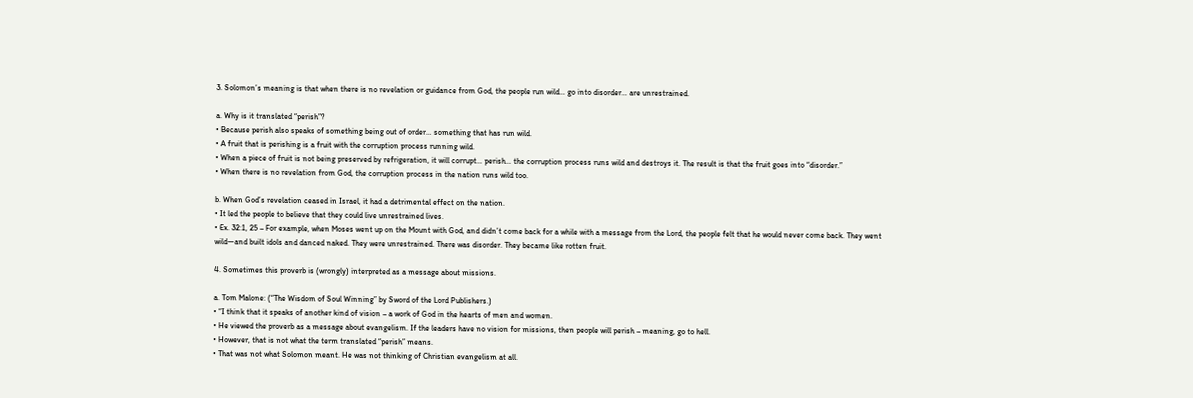3. Solomon’s meaning is that when there is no revelation or guidance from God, the people run wild… go into disorder… are unrestrained.

a. Why is it translated “perish”?
• Because perish also speaks of something being out of order… something that has run wild.
• A fruit that is perishing is a fruit with the corruption process running wild.
• When a piece of fruit is not being preserved by refrigeration, it will corrupt… perish… the corruption process runs wild and destroys it. The result is that the fruit goes into “disorder.”
• When there is no revelation from God, the corruption process in the nation runs wild too.

b. When God’s revelation ceased in Israel, it had a detrimental effect on the nation.
• It led the people to believe that they could live unrestrained lives.
• Ex. 32:1, 25 – For example, when Moses went up on the Mount with God, and didn’t come back for a while with a message from the Lord, the people felt that he would never come back. They went wild—and built idols and danced naked. They were unrestrained. There was disorder. They became like rotten fruit.

4. Sometimes this proverb is (wrongly) interpreted as a message about missions.

a. Tom Malone: (“The Wisdom of Soul Winning” by Sword of the Lord Publishers.)
• “I think that it speaks of another kind of vision – a work of God in the hearts of men and women.
• He viewed the proverb as a message about evangelism. If the leaders have no vision for missions, then people will perish – meaning, go to hell.
• However, that is not what the term translated “perish” means.
• That was not what Solomon meant. He was not thinking of Christian evangelism at all.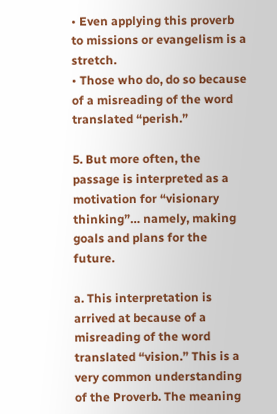• Even applying this proverb to missions or evangelism is a stretch.
• Those who do, do so because of a misreading of the word translated “perish.”

5. But more often, the passage is interpreted as a motivation for “visionary thinking”… namely, making goals and plans for the future.

a. This interpretation is arrived at because of a misreading of the word translated “vision.” This is a very common understanding of the Proverb. The meaning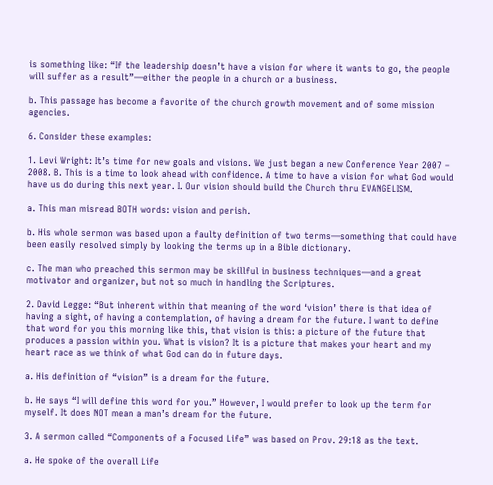is something like: “If the leadership doesn’t have a vision for where it wants to go, the people will suffer as a result”—either the people in a church or a business.

b. This passage has become a favorite of the church growth movement and of some mission agencies.

6. Consider these examples:

1. Levi Wright: It’s time for new goals and visions. We just began a new Conference Year 2007 – 2008. B. This is a time to look ahead with confidence. A time to have a vision for what God would have us do during this next year. I. Our vision should build the Church thru EVANGELISM.

a. This man misread BOTH words: vision and perish.

b. His whole sermon was based upon a faulty definition of two terms—something that could have been easily resolved simply by looking the terms up in a Bible dictionary.

c. The man who preached this sermon may be skillful in business techniques—and a great motivator and organizer, but not so much in handling the Scriptures.

2. David Legge: “But inherent within that meaning of the word ‘vision’ there is that idea of having a sight, of having a contemplation, of having a dream for the future. I want to define that word for you this morning like this, that vision is this: a picture of the future that produces a passion within you. What is vision? It is a picture that makes your heart and my heart race as we think of what God can do in future days.

a. His definition of “vision” is a dream for the future.

b. He says “I will define this word for you.” However, I would prefer to look up the term for myself. It does NOT mean a man’s dream for the future.

3. A sermon called “Components of a Focused Life” was based on Prov. 29:18 as the text.

a. He spoke of the overall Life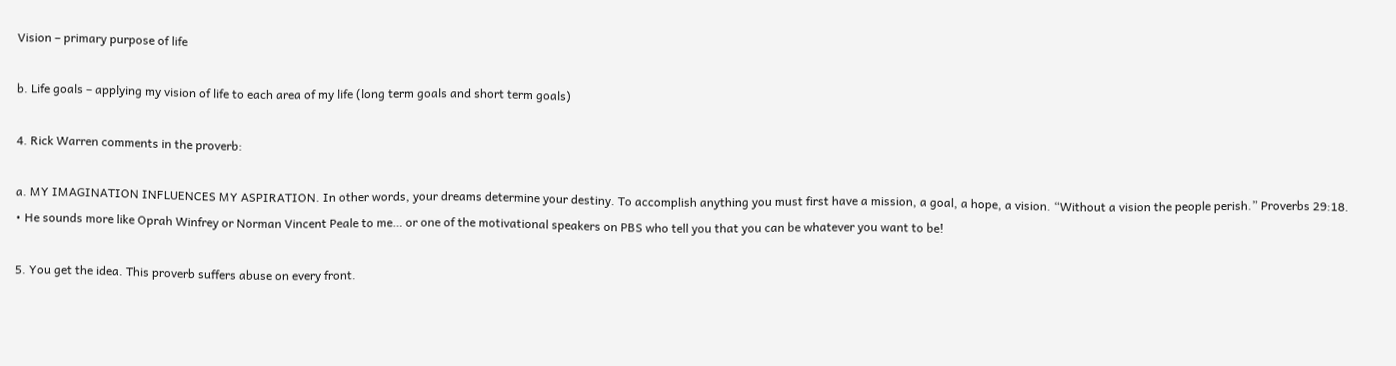Vision – primary purpose of life

b. Life goals – applying my vision of life to each area of my life (long term goals and short term goals)

4. Rick Warren comments in the proverb:

a. MY IMAGINATION INFLUENCES MY ASPIRATION. In other words, your dreams determine your destiny. To accomplish anything you must first have a mission, a goal, a hope, a vision. “Without a vision the people perish.” Proverbs 29:18.
• He sounds more like Oprah Winfrey or Norman Vincent Peale to me… or one of the motivational speakers on PBS who tell you that you can be whatever you want to be!

5. You get the idea. This proverb suffers abuse on every front.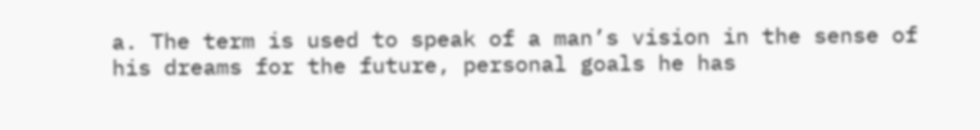a. The term is used to speak of a man’s vision in the sense of his dreams for the future, personal goals he has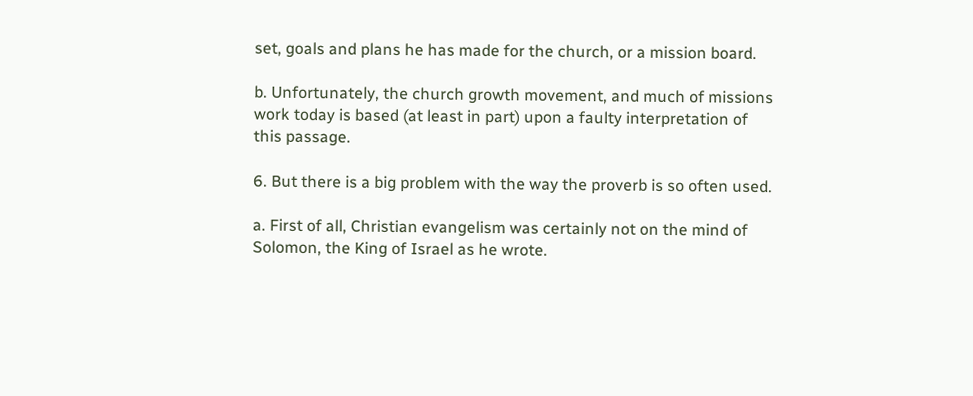set, goals and plans he has made for the church, or a mission board.

b. Unfortunately, the church growth movement, and much of missions work today is based (at least in part) upon a faulty interpretation of this passage.

6. But there is a big problem with the way the proverb is so often used.

a. First of all, Christian evangelism was certainly not on the mind of Solomon, the King of Israel as he wrote.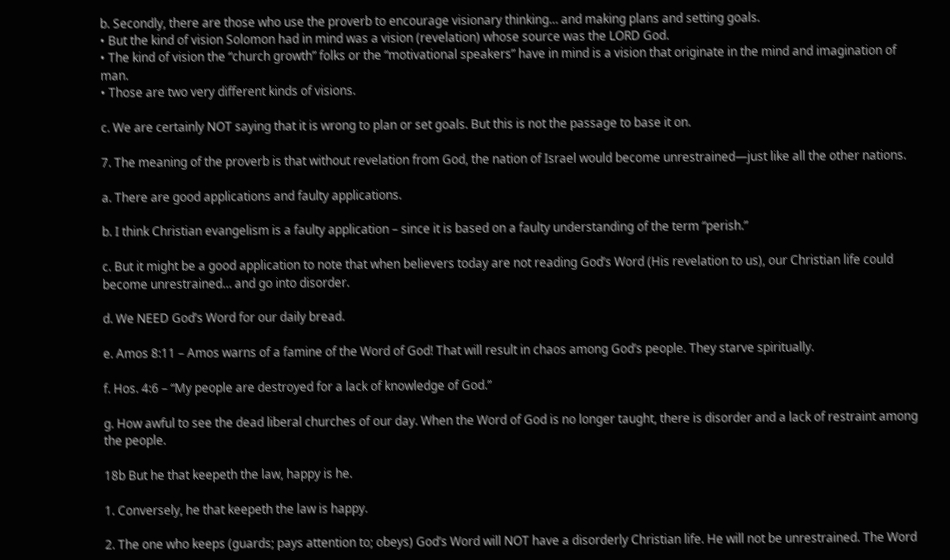b. Secondly, there are those who use the proverb to encourage visionary thinking… and making plans and setting goals.
• But the kind of vision Solomon had in mind was a vision (revelation) whose source was the LORD God.
• The kind of vision the “church growth” folks or the “motivational speakers” have in mind is a vision that originate in the mind and imagination of man.
• Those are two very different kinds of visions.

c. We are certainly NOT saying that it is wrong to plan or set goals. But this is not the passage to base it on.

7. The meaning of the proverb is that without revelation from God, the nation of Israel would become unrestrained—just like all the other nations.

a. There are good applications and faulty applications.

b. I think Christian evangelism is a faulty application – since it is based on a faulty understanding of the term “perish.”

c. But it might be a good application to note that when believers today are not reading God’s Word (His revelation to us), our Christian life could become unrestrained… and go into disorder.

d. We NEED God’s Word for our daily bread.

e. Amos 8:11 – Amos warns of a famine of the Word of God! That will result in chaos among God’s people. They starve spiritually.

f. Hos. 4:6 – “My people are destroyed for a lack of knowledge of God.”

g. How awful to see the dead liberal churches of our day. When the Word of God is no longer taught, there is disorder and a lack of restraint among the people.

18b But he that keepeth the law, happy is he.

1. Conversely, he that keepeth the law is happy.

2. The one who keeps (guards; pays attention to; obeys) God’s Word will NOT have a disorderly Christian life. He will not be unrestrained. The Word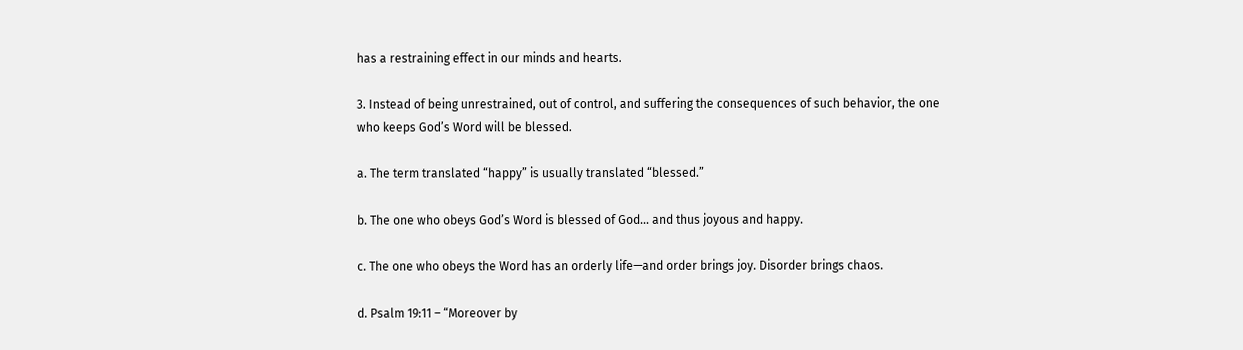has a restraining effect in our minds and hearts.

3. Instead of being unrestrained, out of control, and suffering the consequences of such behavior, the one who keeps God’s Word will be blessed.

a. The term translated “happy” is usually translated “blessed.”

b. The one who obeys God’s Word is blessed of God… and thus joyous and happy.

c. The one who obeys the Word has an orderly life—and order brings joy. Disorder brings chaos.

d. Psalm 19:11 – “Moreover by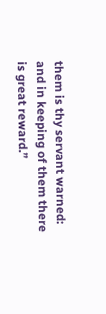them is thy servant warned: and in keeping of them there is great reward.”